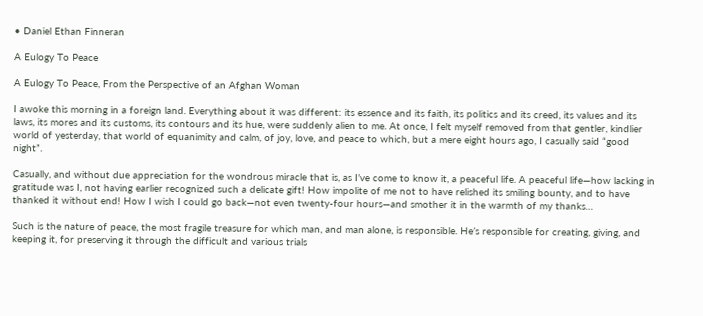• Daniel Ethan Finneran

A Eulogy To Peace

A Eulogy To Peace, From the Perspective of an Afghan Woman

I awoke this morning in a foreign land. Everything about it was different: its essence and its faith, its politics and its creed, its values and its laws, its mores and its customs, its contours and its hue, were suddenly alien to me. At once, I felt myself removed from that gentler, kindlier world of yesterday, that world of equanimity and calm, of joy, love, and peace to which, but a mere eight hours ago, I casually said “good night”.

Casually, and without due appreciation for the wondrous miracle that is, as I’ve come to know it, a peaceful life. A peaceful life—how lacking in gratitude was I, not having earlier recognized such a delicate gift! How impolite of me not to have relished its smiling bounty, and to have thanked it without end! How I wish I could go back—not even twenty-four hours—and smother it in the warmth of my thanks…

Such is the nature of peace, the most fragile treasure for which man, and man alone, is responsible. He’s responsible for creating, giving, and keeping it, for preserving it through the difficult and various trials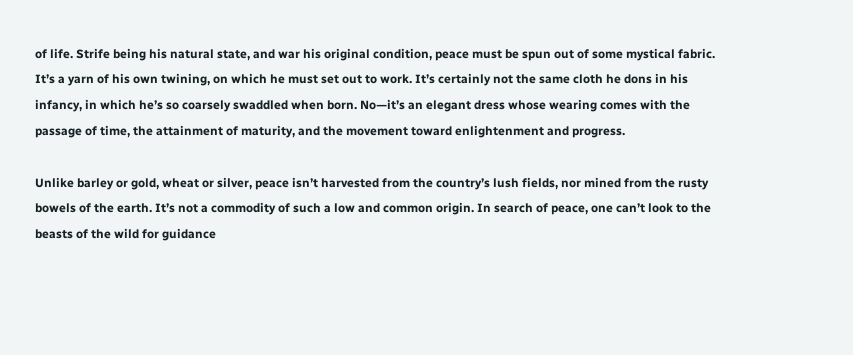of life. Strife being his natural state, and war his original condition, peace must be spun out of some mystical fabric. It’s a yarn of his own twining, on which he must set out to work. It’s certainly not the same cloth he dons in his infancy, in which he’s so coarsely swaddled when born. No—it’s an elegant dress whose wearing comes with the passage of time, the attainment of maturity, and the movement toward enlightenment and progress.

Unlike barley or gold, wheat or silver, peace isn’t harvested from the country’s lush fields, nor mined from the rusty bowels of the earth. It’s not a commodity of such a low and common origin. In search of peace, one can’t look to the beasts of the wild for guidance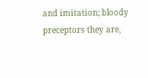and imitation; bloody preceptors they are,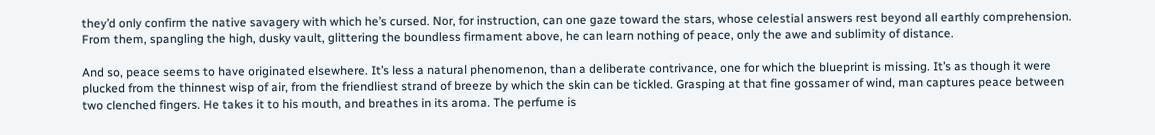they’d only confirm the native savagery with which he’s cursed. Nor, for instruction, can one gaze toward the stars, whose celestial answers rest beyond all earthly comprehension. From them, spangling the high, dusky vault, glittering the boundless firmament above, he can learn nothing of peace, only the awe and sublimity of distance.

And so, peace seems to have originated elsewhere. It’s less a natural phenomenon, than a deliberate contrivance, one for which the blueprint is missing. It’s as though it were plucked from the thinnest wisp of air, from the friendliest strand of breeze by which the skin can be tickled. Grasping at that fine gossamer of wind, man captures peace between two clenched fingers. He takes it to his mouth, and breathes in its aroma. The perfume is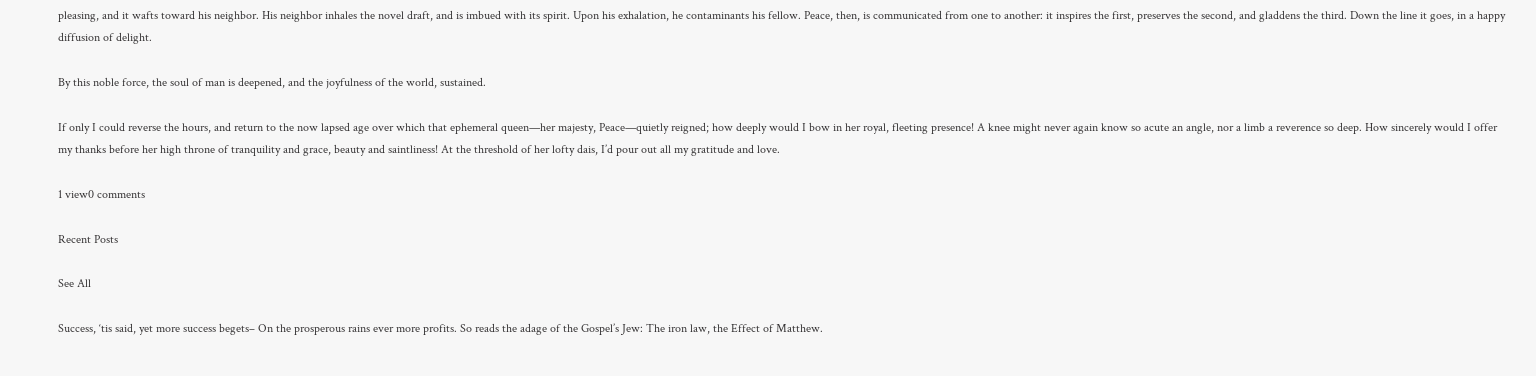pleasing, and it wafts toward his neighbor. His neighbor inhales the novel draft, and is imbued with its spirit. Upon his exhalation, he contaminants his fellow. Peace, then, is communicated from one to another: it inspires the first, preserves the second, and gladdens the third. Down the line it goes, in a happy diffusion of delight.

By this noble force, the soul of man is deepened, and the joyfulness of the world, sustained.

If only I could reverse the hours, and return to the now lapsed age over which that ephemeral queen—her majesty, Peace—quietly reigned; how deeply would I bow in her royal, fleeting presence! A knee might never again know so acute an angle, nor a limb a reverence so deep. How sincerely would I offer my thanks before her high throne of tranquility and grace, beauty and saintliness! At the threshold of her lofty dais, I’d pour out all my gratitude and love.

1 view0 comments

Recent Posts

See All

Success, ‘tis said, yet more success begets– On the prosperous rains ever more profits. So reads the adage of the Gospel’s Jew: The iron law, the Effect of Matthew.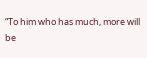“To him who has much, more will be